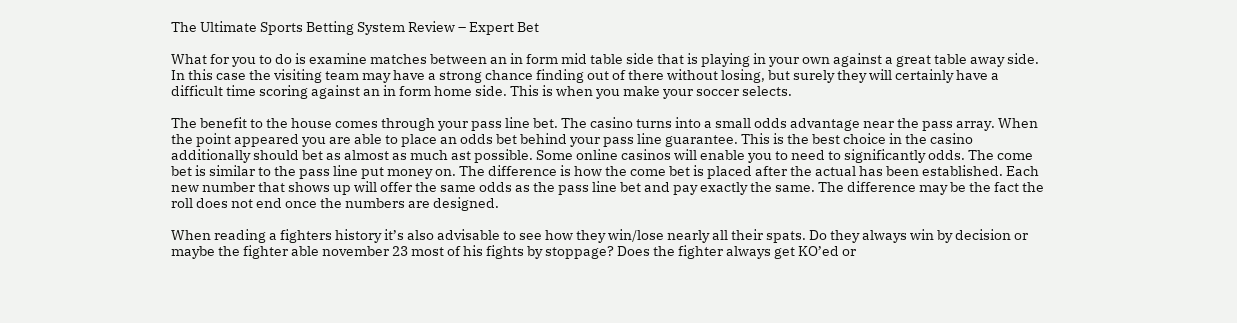The Ultimate Sports Betting System Review – Expert Bet

What for you to do is examine matches between an in form mid table side that is playing in your own against a great table away side. In this case the visiting team may have a strong chance finding out of there without losing, but surely they will certainly have a difficult time scoring against an in form home side. This is when you make your soccer selects.

The benefit to the house comes through your pass line bet. The casino turns into a small odds advantage near the pass array. When the point appeared you are able to place an odds bet behind your pass line guarantee. This is the best choice in the casino additionally should bet as almost as much ast possible. Some online casinos will enable you to need to significantly odds. The come bet is similar to the pass line put money on. The difference is how the come bet is placed after the actual has been established. Each new number that shows up will offer the same odds as the pass line bet and pay exactly the same. The difference may be the fact the roll does not end once the numbers are designed.

When reading a fighters history it’s also advisable to see how they win/lose nearly all their spats. Do they always win by decision or maybe the fighter able november 23 most of his fights by stoppage? Does the fighter always get KO’ed or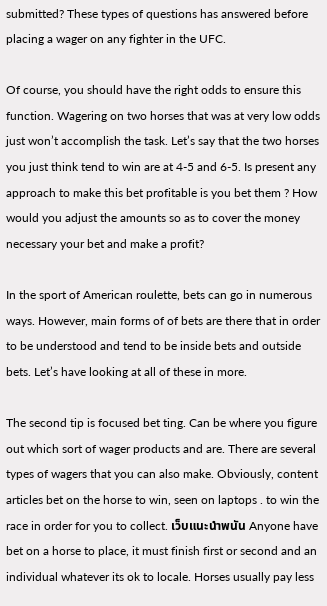submitted? These types of questions has answered before placing a wager on any fighter in the UFC.

Of course, you should have the right odds to ensure this function. Wagering on two horses that was at very low odds just won’t accomplish the task. Let’s say that the two horses you just think tend to win are at 4-5 and 6-5. Is present any approach to make this bet profitable is you bet them ? How would you adjust the amounts so as to cover the money necessary your bet and make a profit?

In the sport of American roulette, bets can go in numerous ways. However, main forms of of bets are there that in order to be understood and tend to be inside bets and outside bets. Let’s have looking at all of these in more.

The second tip is focused bet ting. Can be where you figure out which sort of wager products and are. There are several types of wagers that you can also make. Obviously, content articles bet on the horse to win, seen on laptops . to win the race in order for you to collect. เว็บแนะนำพนัน Anyone have bet on a horse to place, it must finish first or second and an individual whatever its ok to locale. Horses usually pay less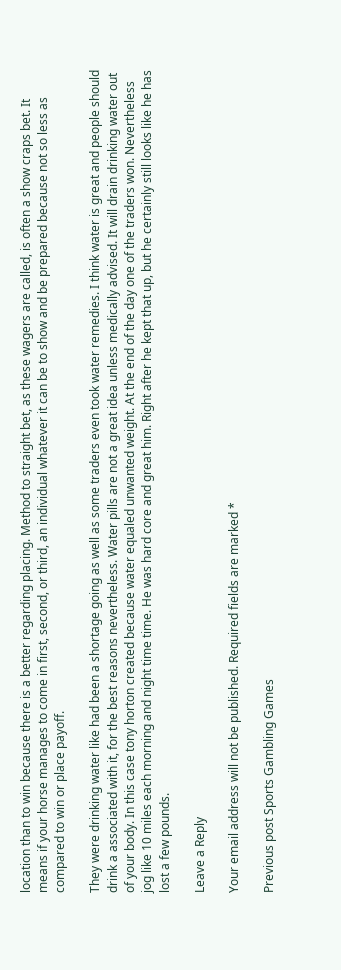location than to win because there is a better regarding placing. Method to straight bet, as these wagers are called, is often a show craps bet. It means if your horse manages to come in first, second, or third, an individual whatever it can be to show and be prepared because not so less as compared to win or place payoff.

They were drinking water like had been a shortage going as well as some traders even took water remedies. I think water is great and people should drink a associated with it, for the best reasons nevertheless. Water pills are not a great idea unless medically advised. It will drain drinking water out of your body. In this case tony horton created because water equaled unwanted weight. At the end of the day one of the traders won. Nevertheless jog like 10 miles each morning and night time time. He was hard core and great him. Right after he kept that up, but he certainly still looks like he has lost a few pounds.

Leave a Reply

Your email address will not be published. Required fields are marked *

Previous post Sports Gambling Games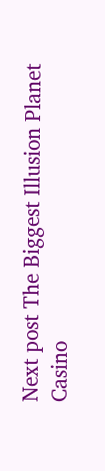Next post The Biggest Illusion Planet Casino